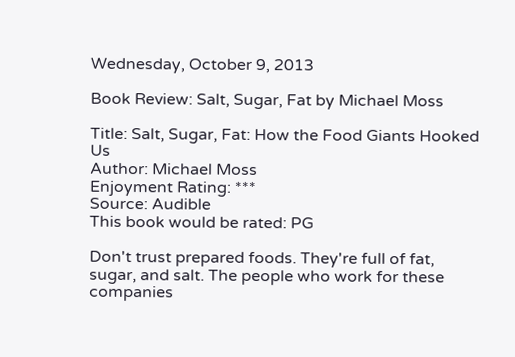Wednesday, October 9, 2013

Book Review: Salt, Sugar, Fat by Michael Moss

Title: Salt, Sugar, Fat: How the Food Giants Hooked Us
Author: Michael Moss
Enjoyment Rating: ***
Source: Audible
This book would be rated: PG

Don't trust prepared foods. They're full of fat, sugar, and salt. The people who work for these companies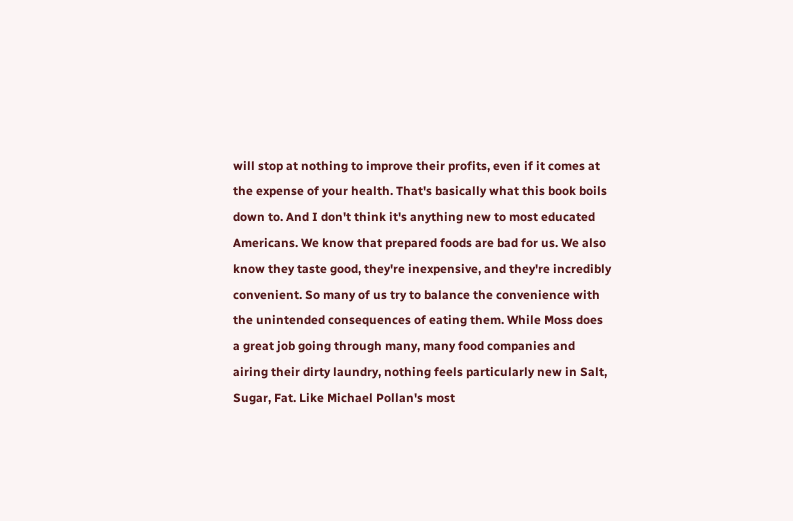will stop at nothing to improve their profits, even if it comes at the expense of your health. That's basically what this book boils down to. And I don't think it's anything new to most educated Americans. We know that prepared foods are bad for us. We also know they taste good, they're inexpensive, and they're incredibly convenient. So many of us try to balance the convenience with the unintended consequences of eating them. While Moss does a great job going through many, many food companies and airing their dirty laundry, nothing feels particularly new in Salt, Sugar, Fat. Like Michael Pollan's most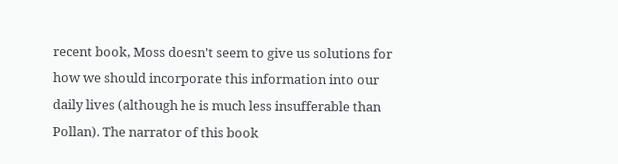recent book, Moss doesn't seem to give us solutions for how we should incorporate this information into our daily lives (although he is much less insufferable than Pollan). The narrator of this book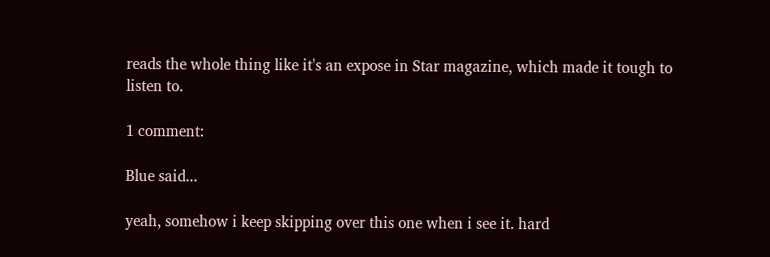reads the whole thing like it's an expose in Star magazine, which made it tough to listen to.

1 comment:

Blue said...

yeah, somehow i keep skipping over this one when i see it. hard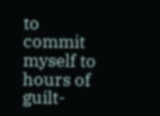to commit myself to hours of guilt-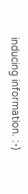inducing information. :-)